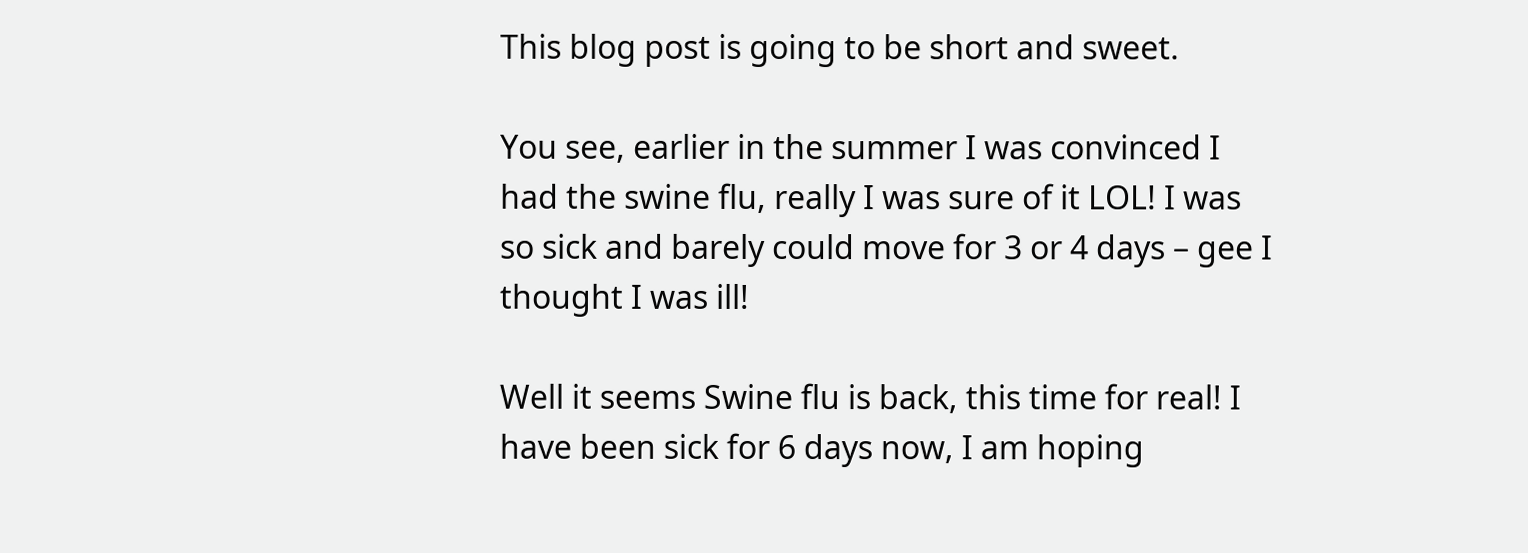This blog post is going to be short and sweet.

You see, earlier in the summer I was convinced I had the swine flu, really I was sure of it LOL! I was so sick and barely could move for 3 or 4 days – gee I thought I was ill!

Well it seems Swine flu is back, this time for real! I have been sick for 6 days now, I am hoping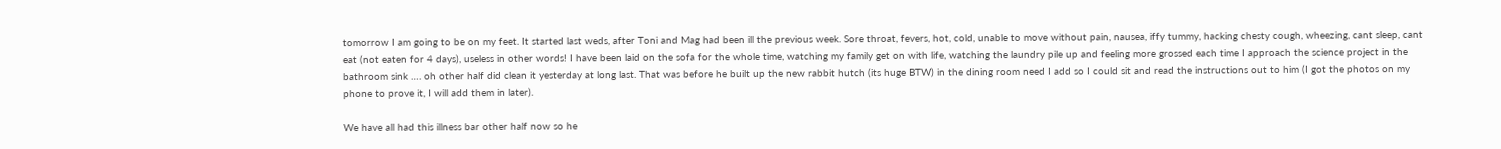tomorrow I am going to be on my feet. It started last weds, after Toni and Mag had been ill the previous week. Sore throat, fevers, hot, cold, unable to move without pain, nausea, iffy tummy, hacking chesty cough, wheezing, cant sleep, cant eat (not eaten for 4 days), useless in other words! I have been laid on the sofa for the whole time, watching my family get on with life, watching the laundry pile up and feeling more grossed each time I approach the science project in the bathroom sink …. oh other half did clean it yesterday at long last. That was before he built up the new rabbit hutch (its huge BTW) in the dining room need I add so I could sit and read the instructions out to him (I got the photos on my phone to prove it, I will add them in later).

We have all had this illness bar other half now so he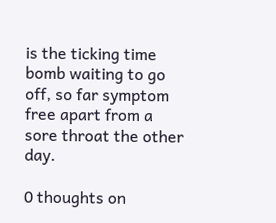is the ticking time bomb waiting to go off, so far symptom free apart from a sore throat the other day.

0 thoughts on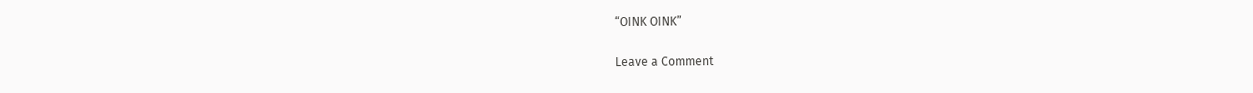“OINK OINK”

Leave a Comment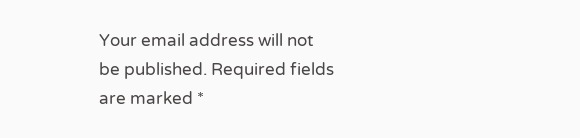Your email address will not be published. Required fields are marked *